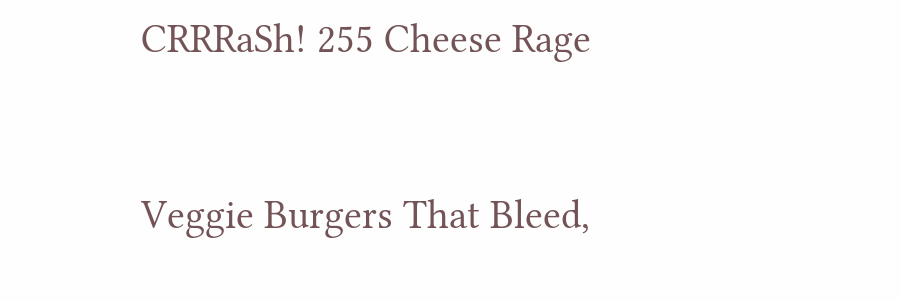CRRRaSh! 255 Cheese Rage



Veggie Burgers That Bleed,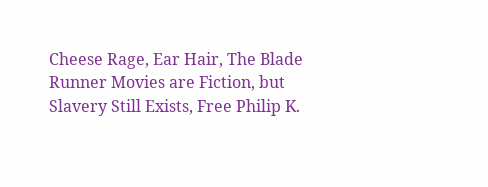Cheese Rage, Ear Hair, The Blade Runner Movies are Fiction, but Slavery Still Exists, Free Philip K.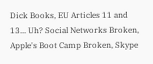Dick Books, EU Articles 11 and 13... Uh? Social Networks Broken, Apple's Boot Camp Broken, Skype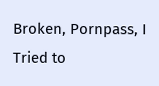Broken, Pornpass, I Tried to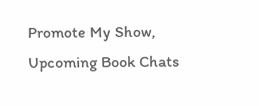Promote My Show, Upcoming Book Chats